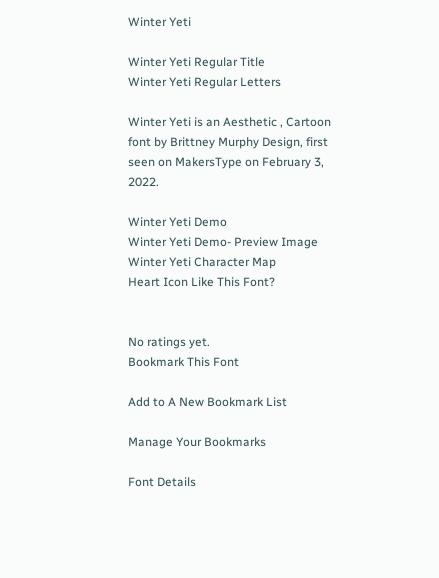Winter Yeti

Winter Yeti Regular Title
Winter Yeti Regular Letters

Winter Yeti is an Aesthetic , Cartoon font by Brittney Murphy Design, first seen on MakersType on February 3, 2022.

Winter Yeti Demo
Winter Yeti Demo- Preview Image
Winter Yeti Character Map
Heart Icon Like This Font?


No ratings yet.
Bookmark This Font

Add to A New Bookmark List

Manage Your Bookmarks

Font Details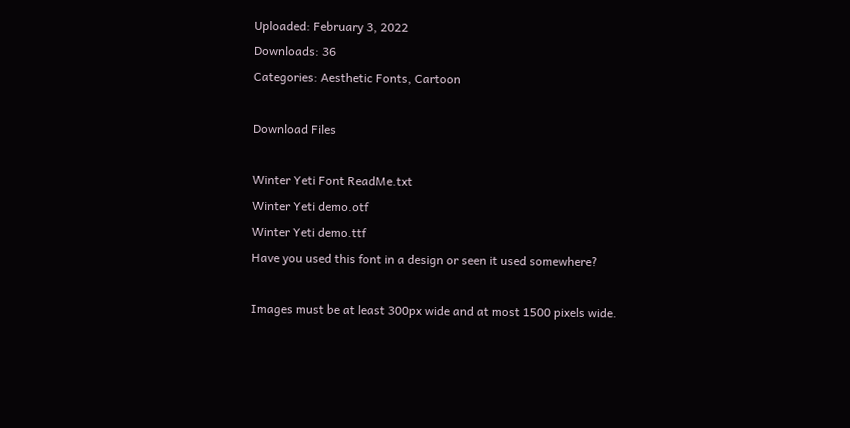Uploaded: February 3, 2022
Downloads: 36
Categories: Aesthetic Fonts, Cartoon

Download Files

Winter Yeti Font ReadMe.txt
Winter Yeti demo.otf
Winter Yeti demo.ttf
Have you used this font in a design or seen it used somewhere?

Images must be at least 300px wide and at most 1500 pixels wide.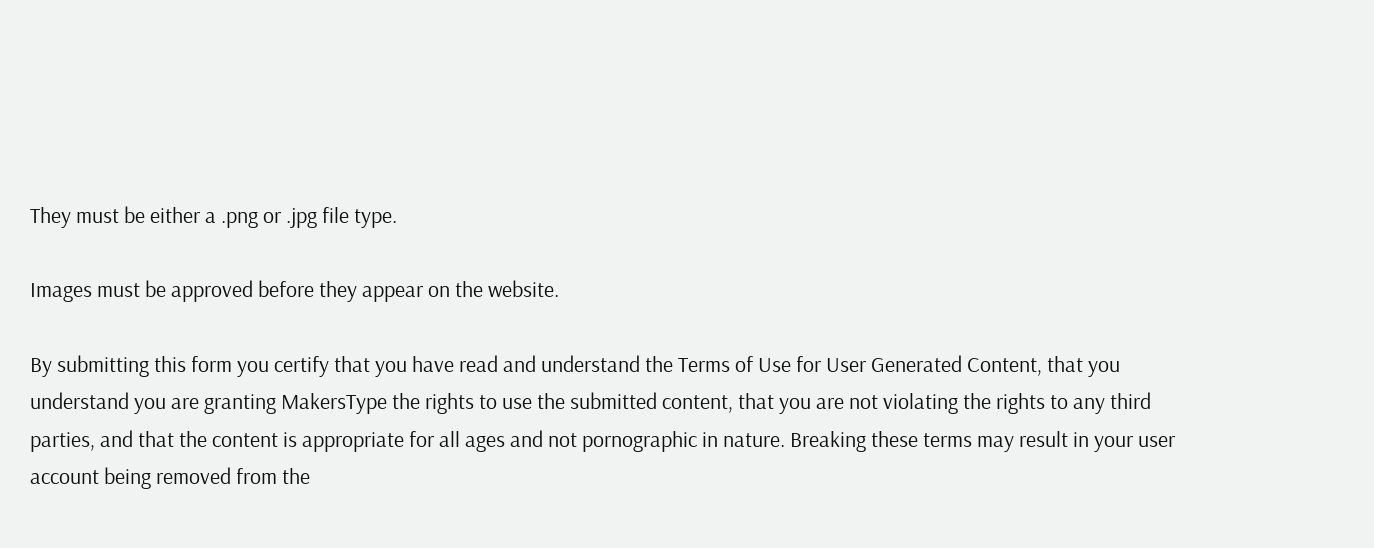They must be either a .png or .jpg file type.

Images must be approved before they appear on the website.

By submitting this form you certify that you have read and understand the Terms of Use for User Generated Content, that you understand you are granting MakersType the rights to use the submitted content, that you are not violating the rights to any third parties, and that the content is appropriate for all ages and not pornographic in nature. Breaking these terms may result in your user account being removed from the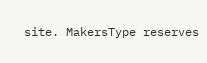site. MakersType reserves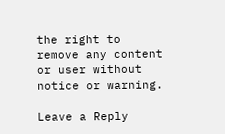the right to remove any content or user without notice or warning.

Leave a Reply